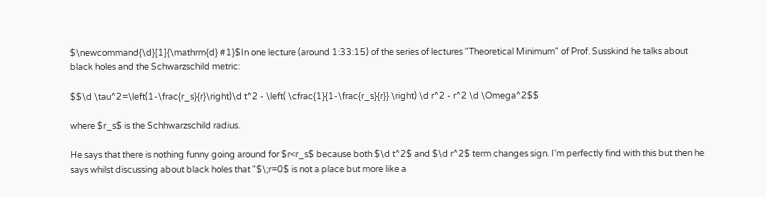$\newcommand{\d}[1]{\mathrm{d} #1}$In one lecture (around 1:33:15) of the series of lectures "Theoretical Minimum" of Prof. Susskind he talks about black holes and the Schwarzschild metric:

$$\d \tau^2=\left(1-\frac{r_s}{r}\right)\d t^2 - \left( \cfrac{1}{1-\frac{r_s}{r}} \right) \d r^2 - r^2 \d \Omega^2$$

where $r_s$ is the Schhwarzschild radius.

He says that there is nothing funny going around for $r<r_s$ because both $\d t^2$ and $\d r^2$ term changes sign. I'm perfectly find with this but then he says whilst discussing about black holes that "$\;r=0$ is not a place but more like a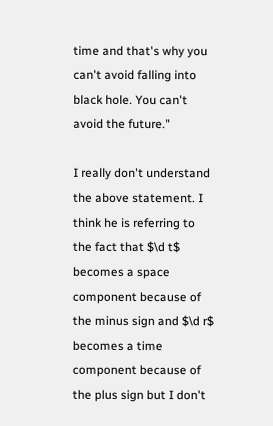time and that's why you can't avoid falling into black hole. You can't avoid the future."

I really don't understand the above statement. I think he is referring to the fact that $\d t$ becomes a space component because of the minus sign and $\d r$ becomes a time component because of the plus sign but I don't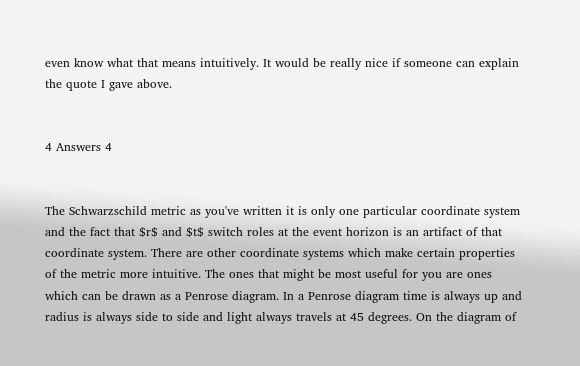even know what that means intuitively. It would be really nice if someone can explain the quote I gave above.


4 Answers 4


The Schwarzschild metric as you've written it is only one particular coordinate system and the fact that $r$ and $t$ switch roles at the event horizon is an artifact of that coordinate system. There are other coordinate systems which make certain properties of the metric more intuitive. The ones that might be most useful for you are ones which can be drawn as a Penrose diagram. In a Penrose diagram time is always up and radius is always side to side and light always travels at 45 degrees. On the diagram of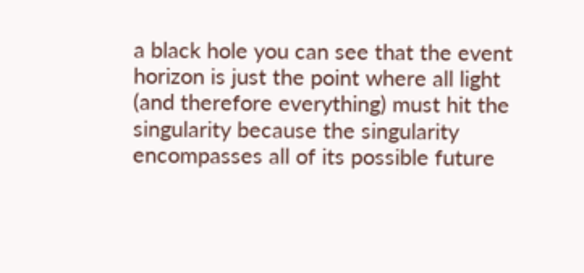a black hole you can see that the event horizon is just the point where all light (and therefore everything) must hit the singularity because the singularity encompasses all of its possible future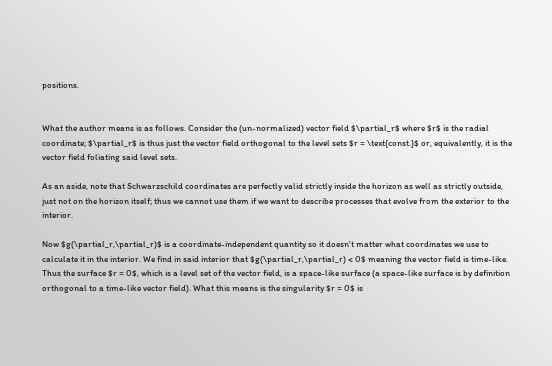positions.


What the author means is as follows. Consider the (un-normalized) vector field $\partial_r$ where $r$ is the radial coordinate; $\partial_r$ is thus just the vector field orthogonal to the level sets $r = \text{const.}$ or, equivalently, it is the vector field foliating said level sets.

As an aside, note that Schwarzschild coordinates are perfectly valid strictly inside the horizon as well as strictly outside, just not on the horizon itself; thus we cannot use them if we want to describe processes that evolve from the exterior to the interior.

Now $g(\partial_r,\partial_r)$ is a coordinate-independent quantity so it doesn't matter what coordinates we use to calculate it in the interior. We find in said interior that $g(\partial_r,\partial_r) < 0$ meaning the vector field is time-like. Thus the surface $r = 0$, which is a level set of the vector field, is a space-like surface (a space-like surface is by definition orthogonal to a time-like vector field). What this means is the singularity $r = 0$ is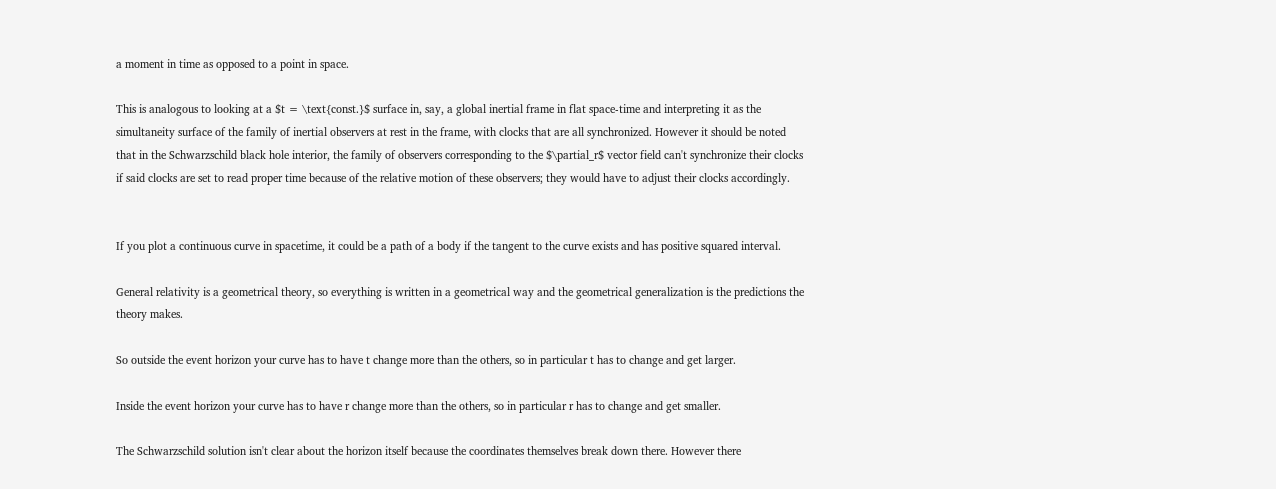a moment in time as opposed to a point in space.

This is analogous to looking at a $t = \text{const.}$ surface in, say, a global inertial frame in flat space-time and interpreting it as the simultaneity surface of the family of inertial observers at rest in the frame, with clocks that are all synchronized. However it should be noted that in the Schwarzschild black hole interior, the family of observers corresponding to the $\partial_r$ vector field can't synchronize their clocks if said clocks are set to read proper time because of the relative motion of these observers; they would have to adjust their clocks accordingly.


If you plot a continuous curve in spacetime, it could be a path of a body if the tangent to the curve exists and has positive squared interval.

General relativity is a geometrical theory, so everything is written in a geometrical way and the geometrical generalization is the predictions the theory makes.

So outside the event horizon your curve has to have t change more than the others, so in particular t has to change and get larger.

Inside the event horizon your curve has to have r change more than the others, so in particular r has to change and get smaller.

The Schwarzschild solution isn't clear about the horizon itself because the coordinates themselves break down there. However there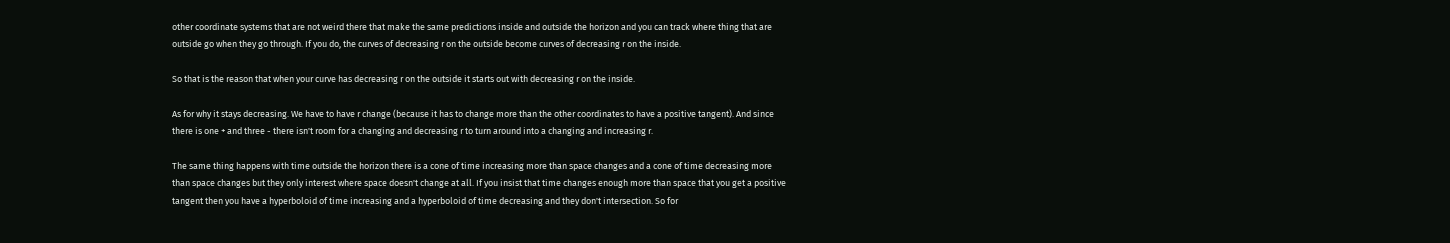other coordinate systems that are not weird there that make the same predictions inside and outside the horizon and you can track where thing that are outside go when they go through. If you do, the curves of decreasing r on the outside become curves of decreasing r on the inside.

So that is the reason that when your curve has decreasing r on the outside it starts out with decreasing r on the inside.

As for why it stays decreasing. We have to have r change (because it has to change more than the other coordinates to have a positive tangent). And since there is one + and three - there isn't room for a changing and decreasing r to turn around into a changing and increasing r.

The same thing happens with time outside the horizon there is a cone of time increasing more than space changes and a cone of time decreasing more than space changes but they only interest where space doesn't change at all. If you insist that time changes enough more than space that you get a positive tangent then you have a hyperboloid of time increasing and a hyperboloid of time decreasing and they don't intersection. So for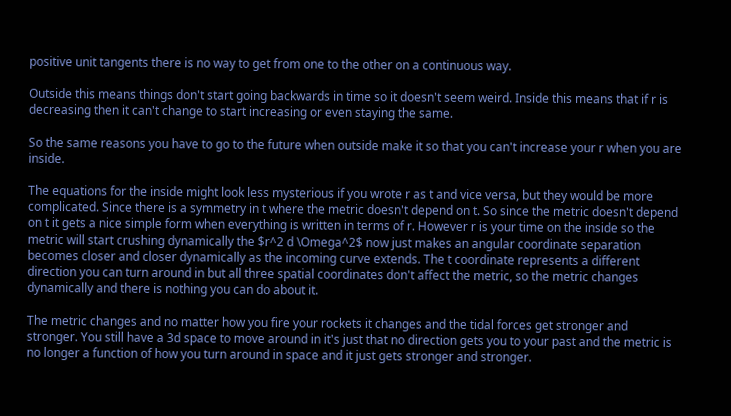positive unit tangents there is no way to get from one to the other on a continuous way.

Outside this means things don't start going backwards in time so it doesn't seem weird. Inside this means that if r is decreasing then it can't change to start increasing or even staying the same.

So the same reasons you have to go to the future when outside make it so that you can't increase your r when you are inside.

The equations for the inside might look less mysterious if you wrote r as t and vice versa, but they would be more complicated. Since there is a symmetry in t where the metric doesn't depend on t. So since the metric doesn't depend on t it gets a nice simple form when everything is written in terms of r. However r is your time on the inside so the metric will start crushing dynamically the $r^2 d \Omega^2$ now just makes an angular coordinate separation becomes closer and closer dynamically as the incoming curve extends. The t coordinate represents a different direction you can turn around in but all three spatial coordinates don't affect the metric, so the metric changes dynamically and there is nothing you can do about it.

The metric changes and no matter how you fire your rockets it changes and the tidal forces get stronger and stronger. You still have a 3d space to move around in it's just that no direction gets you to your past and the metric is no longer a function of how you turn around in space and it just gets stronger and stronger.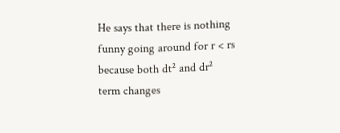He says that there is nothing funny going around for r < rs because both dt² and dr² term changes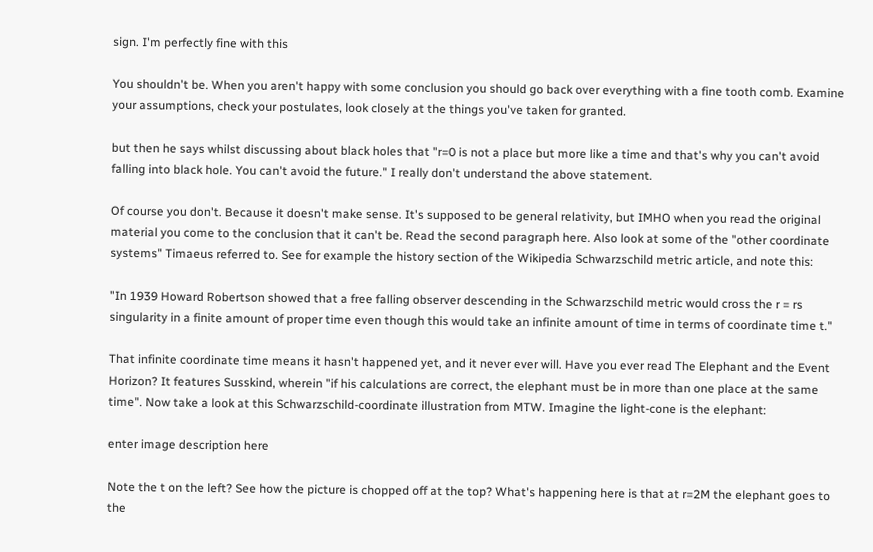sign. I'm perfectly fine with this

You shouldn't be. When you aren't happy with some conclusion you should go back over everything with a fine tooth comb. Examine your assumptions, check your postulates, look closely at the things you've taken for granted.

but then he says whilst discussing about black holes that "r=0 is not a place but more like a time and that's why you can't avoid falling into black hole. You can't avoid the future." I really don't understand the above statement.

Of course you don't. Because it doesn't make sense. It's supposed to be general relativity, but IMHO when you read the original material you come to the conclusion that it can't be. Read the second paragraph here. Also look at some of the "other coordinate systems" Timaeus referred to. See for example the history section of the Wikipedia Schwarzschild metric article, and note this:

"In 1939 Howard Robertson showed that a free falling observer descending in the Schwarzschild metric would cross the r = rs singularity in a finite amount of proper time even though this would take an infinite amount of time in terms of coordinate time t."

That infinite coordinate time means it hasn't happened yet, and it never ever will. Have you ever read The Elephant and the Event Horizon? It features Susskind, wherein "if his calculations are correct, the elephant must be in more than one place at the same time". Now take a look at this Schwarzschild-coordinate illustration from MTW. Imagine the light-cone is the elephant:

enter image description here

Note the t on the left? See how the picture is chopped off at the top? What's happening here is that at r=2M the elephant goes to the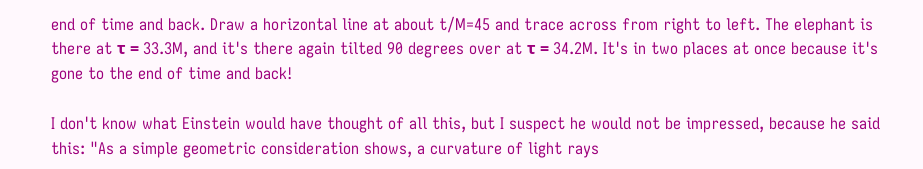end of time and back. Draw a horizontal line at about t/M=45 and trace across from right to left. The elephant is there at τ = 33.3M, and it's there again tilted 90 degrees over at τ = 34.2M. It's in two places at once because it's gone to the end of time and back!

I don't know what Einstein would have thought of all this, but I suspect he would not be impressed, because he said this: "As a simple geometric consideration shows, a curvature of light rays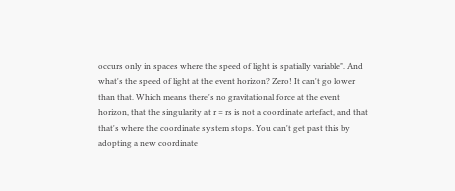occurs only in spaces where the speed of light is spatially variable". And what's the speed of light at the event horizon? Zero! It can't go lower than that. Which means there's no gravitational force at the event horizon, that the singularity at r = rs is not a coordinate artefact, and that that's where the coordinate system stops. You can't get past this by adopting a new coordinate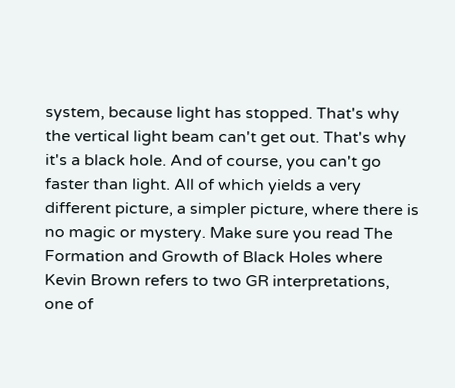system, because light has stopped. That's why the vertical light beam can't get out. That's why it's a black hole. And of course, you can't go faster than light. All of which yields a very different picture, a simpler picture, where there is no magic or mystery. Make sure you read The Formation and Growth of Black Holes where Kevin Brown refers to two GR interpretations, one of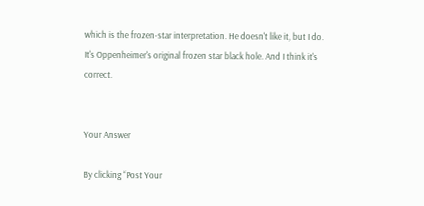which is the frozen-star interpretation. He doesn't like it, but I do. It's Oppenheimer's original frozen star black hole. And I think it's correct.


Your Answer

By clicking “Post Your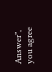Answer”, you agree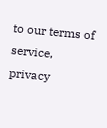to our terms of service, privacy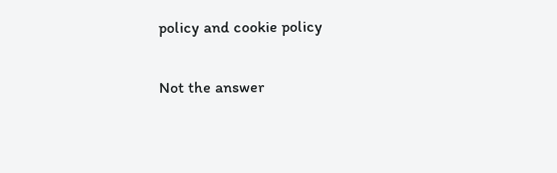policy and cookie policy

Not the answer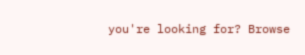you're looking for? Browse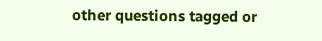other questions tagged or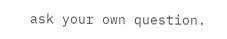ask your own question.